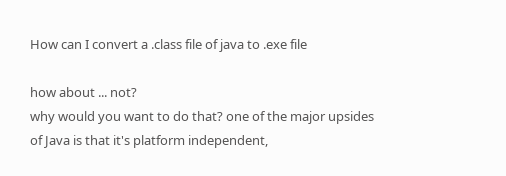How can I convert a .class file of java to .exe file

how about ... not?
why would you want to do that? one of the major upsides of Java is that it's platform independent,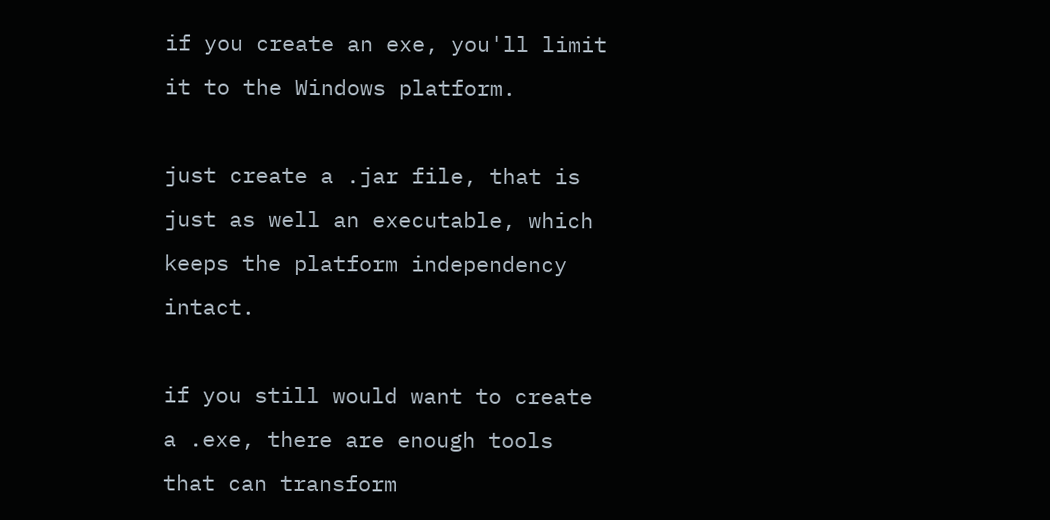if you create an exe, you'll limit it to the Windows platform.

just create a .jar file, that is just as well an executable, which keeps the platform independency intact.

if you still would want to create a .exe, there are enough tools that can transform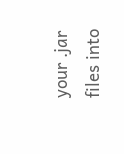your .jar files into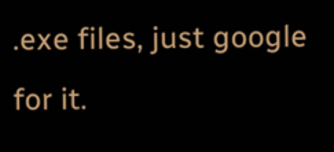.exe files, just google for it.